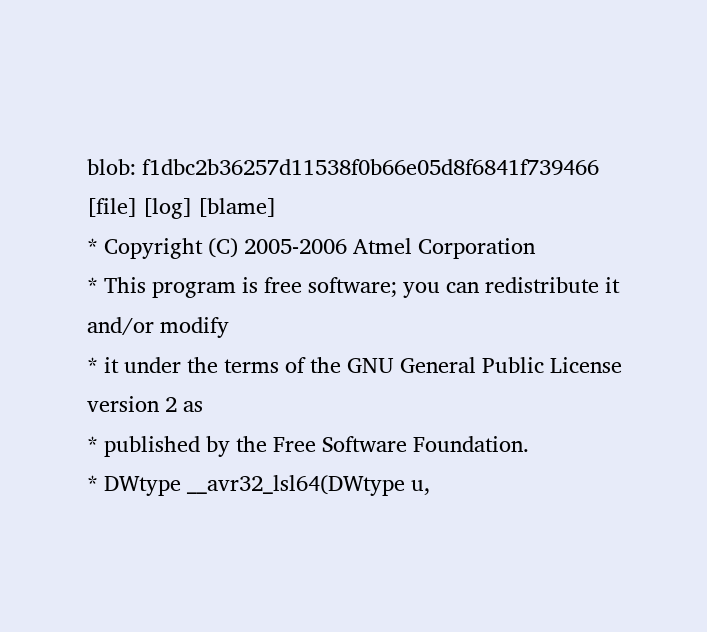blob: f1dbc2b36257d11538f0b66e05d8f6841f739466 [file] [log] [blame]
* Copyright (C) 2005-2006 Atmel Corporation
* This program is free software; you can redistribute it and/or modify
* it under the terms of the GNU General Public License version 2 as
* published by the Free Software Foundation.
* DWtype __avr32_lsl64(DWtype u,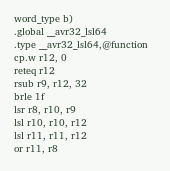word_type b)
.global __avr32_lsl64
.type __avr32_lsl64,@function
cp.w r12, 0
reteq r12
rsub r9, r12, 32
brle 1f
lsr r8, r10, r9
lsl r10, r10, r12
lsl r11, r11, r12
or r11, r8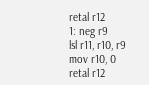retal r12
1: neg r9
lsl r11, r10, r9
mov r10, 0
retal r12